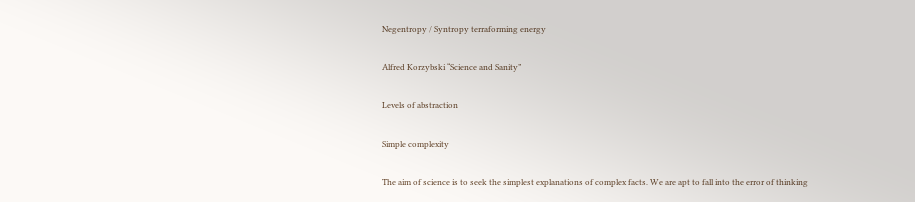Negentropy / Syntropy terraforming energy

Alfred Korzybski “Science and Sanity”

Levels of abstraction

Simple complexity

The aim of science is to seek the simplest explanations of complex facts. We are apt to fall into the error of thinking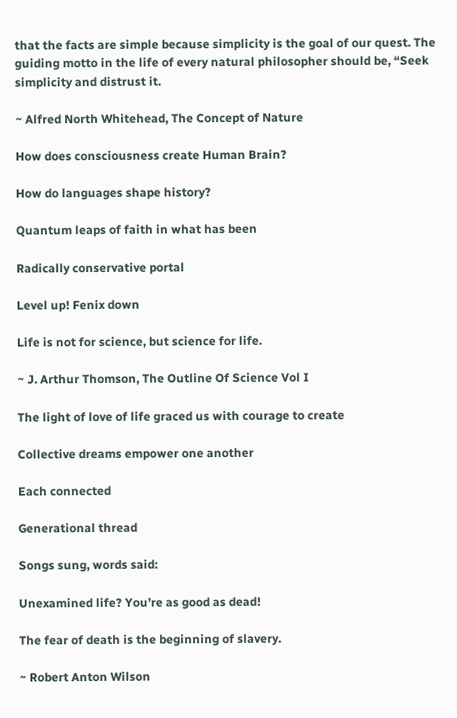that the facts are simple because simplicity is the goal of our quest. The guiding motto in the life of every natural philosopher should be, “Seek simplicity and distrust it.

~ Alfred North Whitehead, The Concept of Nature

How does consciousness create Human Brain?

How do languages shape history?

Quantum leaps of faith in what has been

Radically conservative portal

Level up! Fenix down

Life is not for science, but science for life.

~ J. Arthur Thomson, The Outline Of Science Vol I

The light of love of life graced us with courage to create

Collective dreams empower one another

Each connected

Generational thread

Songs sung, words said:

Unexamined life? You’re as good as dead!

The fear of death is the beginning of slavery.

~ Robert Anton Wilson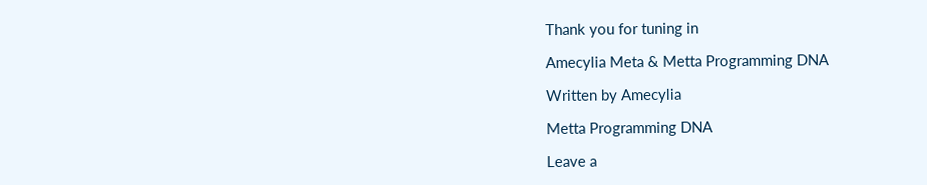Thank you for tuning in

Amecylia Meta & Metta Programming DNA

Written by Amecylia

Metta Programming DNA

Leave a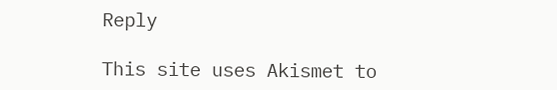Reply

This site uses Akismet to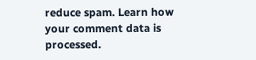reduce spam. Learn how your comment data is processed.